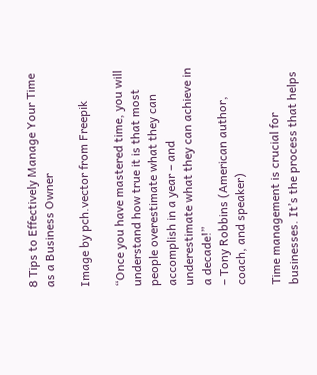8 Tips to Effectively Manage Your Time as a Business Owner

Image by pch.vector from Freepik

“Once you have mastered time, you will understand how true it is that most people overestimate what they can accomplish in a year – and underestimate what they can achieve in a decade!”
– Tony Robbins (American author, coach, and speaker)

Time management is crucial for businesses. It’s the process that helps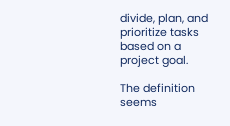divide, plan, and prioritize tasks based on a project goal.

The definition seems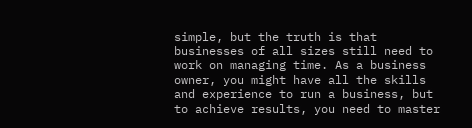simple, but the truth is that businesses of all sizes still need to work on managing time. As a business owner, you might have all the skills and experience to run a business, but to achieve results, you need to master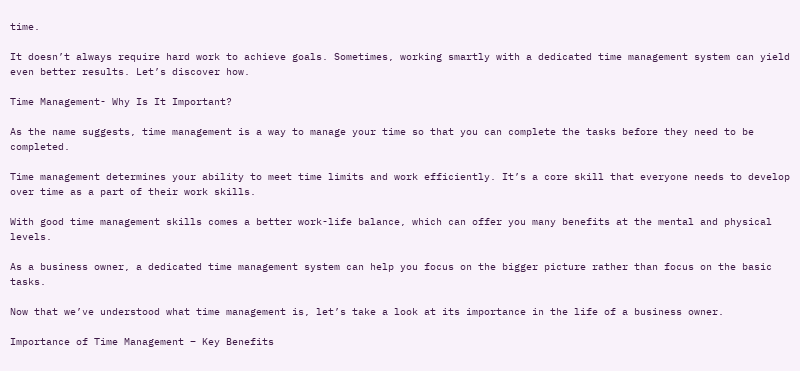time.

It doesn’t always require hard work to achieve goals. Sometimes, working smartly with a dedicated time management system can yield even better results. Let’s discover how.

Time Management- Why Is It Important?

As the name suggests, time management is a way to manage your time so that you can complete the tasks before they need to be completed.

Time management determines your ability to meet time limits and work efficiently. It’s a core skill that everyone needs to develop over time as a part of their work skills.

With good time management skills comes a better work-life balance, which can offer you many benefits at the mental and physical levels.

As a business owner, a dedicated time management system can help you focus on the bigger picture rather than focus on the basic tasks.

Now that we’ve understood what time management is, let’s take a look at its importance in the life of a business owner.

Importance of Time Management – Key Benefits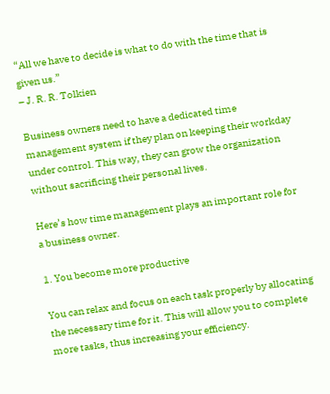“All we have to decide is what to do with the time that is given us.”
– J. R. R. Tolkien

Business owners need to have a dedicated time management system if they plan on keeping their workday under control. This way, they can grow the organization without sacrificing their personal lives.

Here’s how time management plays an important role for a business owner.

1. You become more productive

You can relax and focus on each task properly by allocating the necessary time for it. This will allow you to complete more tasks, thus increasing your efficiency.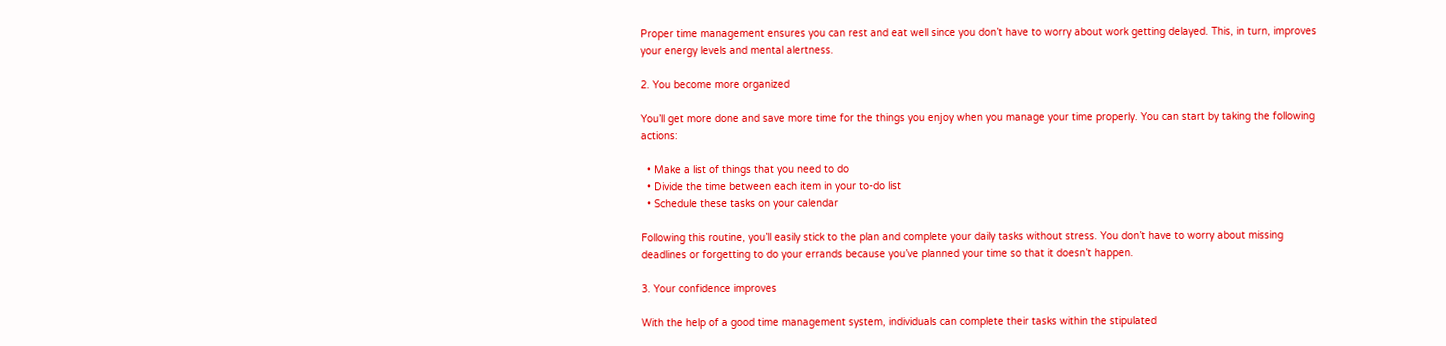Proper time management ensures you can rest and eat well since you don’t have to worry about work getting delayed. This, in turn, improves your energy levels and mental alertness.

2. You become more organized

You’ll get more done and save more time for the things you enjoy when you manage your time properly. You can start by taking the following actions:

  • Make a list of things that you need to do
  • Divide the time between each item in your to-do list
  • Schedule these tasks on your calendar

Following this routine, you’ll easily stick to the plan and complete your daily tasks without stress. You don’t have to worry about missing deadlines or forgetting to do your errands because you’ve planned your time so that it doesn’t happen.

3. Your confidence improves

With the help of a good time management system, individuals can complete their tasks within the stipulated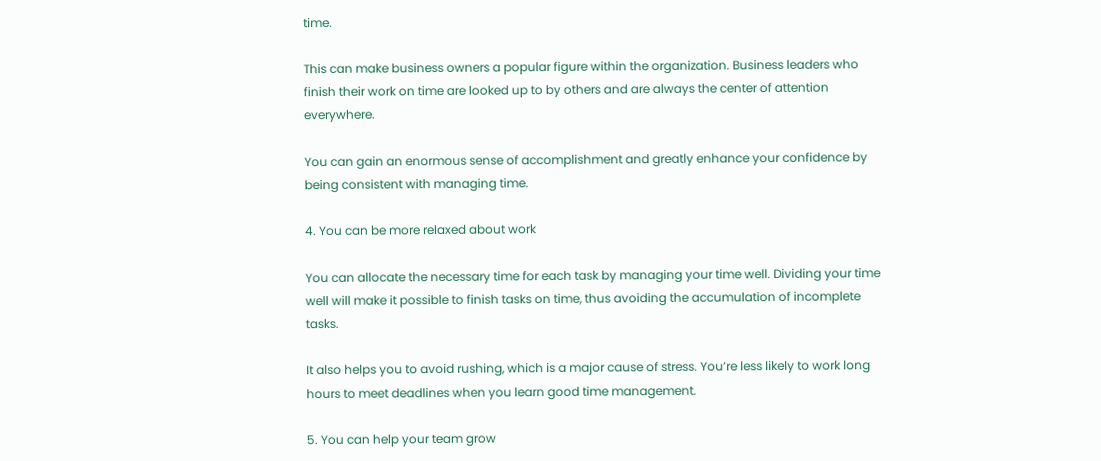time.

This can make business owners a popular figure within the organization. Business leaders who finish their work on time are looked up to by others and are always the center of attention everywhere.

You can gain an enormous sense of accomplishment and greatly enhance your confidence by being consistent with managing time.

4. You can be more relaxed about work

You can allocate the necessary time for each task by managing your time well. Dividing your time well will make it possible to finish tasks on time, thus avoiding the accumulation of incomplete tasks.

It also helps you to avoid rushing, which is a major cause of stress. You’re less likely to work long hours to meet deadlines when you learn good time management.

5. You can help your team grow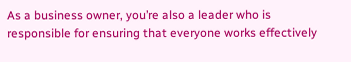As a business owner, you’re also a leader who is responsible for ensuring that everyone works effectively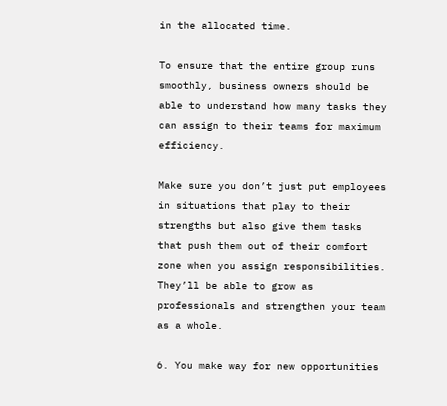in the allocated time.

To ensure that the entire group runs smoothly, business owners should be able to understand how many tasks they can assign to their teams for maximum efficiency.

Make sure you don’t just put employees in situations that play to their strengths but also give them tasks that push them out of their comfort zone when you assign responsibilities. They’ll be able to grow as professionals and strengthen your team as a whole.

6. You make way for new opportunities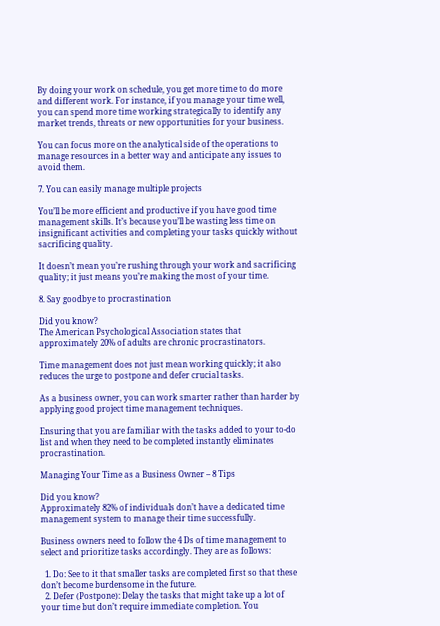By doing your work on schedule, you get more time to do more and different work. For instance, if you manage your time well, you can spend more time working strategically to identify any market trends, threats or new opportunities for your business.

You can focus more on the analytical side of the operations to manage resources in a better way and anticipate any issues to avoid them.

7. You can easily manage multiple projects

You’ll be more efficient and productive if you have good time management skills. It’s because you’ll be wasting less time on insignificant activities and completing your tasks quickly without sacrificing quality.

It doesn’t mean you’re rushing through your work and sacrificing quality; it just means you’re making the most of your time.

8. Say goodbye to procrastination

Did you know?
The American Psychological Association states that approximately 20% of adults are chronic procrastinators.

Time management does not just mean working quickly; it also reduces the urge to postpone and defer crucial tasks.

As a business owner, you can work smarter rather than harder by applying good project time management techniques.

Ensuring that you are familiar with the tasks added to your to-do list and when they need to be completed instantly eliminates procrastination.

Managing Your Time as a Business Owner – 8 Tips

Did you know?
Approximately 82% of individuals don’t have a dedicated time management system to manage their time successfully.

Business owners need to follow the 4 Ds of time management to select and prioritize tasks accordingly. They are as follows:

  1. Do: See to it that smaller tasks are completed first so that these don’t become burdensome in the future.
  2. Defer (Postpone): Delay the tasks that might take up a lot of your time but don’t require immediate completion. You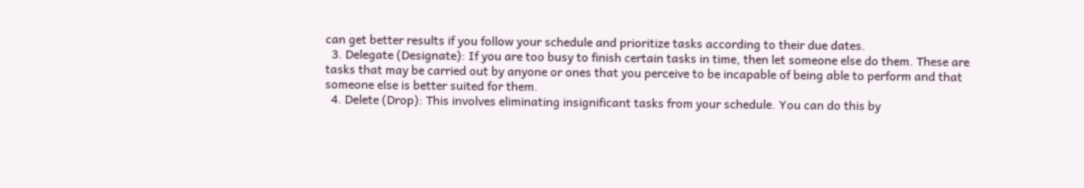can get better results if you follow your schedule and prioritize tasks according to their due dates.
  3. Delegate (Designate): If you are too busy to finish certain tasks in time, then let someone else do them. These are tasks that may be carried out by anyone or ones that you perceive to be incapable of being able to perform and that someone else is better suited for them.
  4. Delete (Drop): This involves eliminating insignificant tasks from your schedule. You can do this by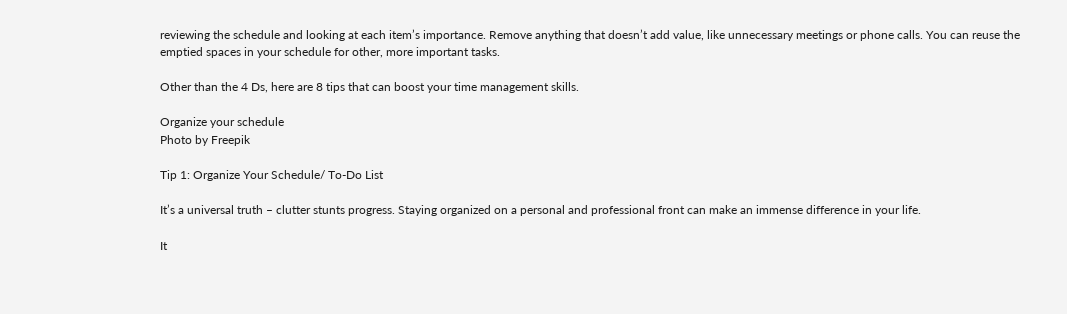reviewing the schedule and looking at each item’s importance. Remove anything that doesn’t add value, like unnecessary meetings or phone calls. You can reuse the emptied spaces in your schedule for other, more important tasks.

Other than the 4 Ds, here are 8 tips that can boost your time management skills.

Organize your schedule
Photo by Freepik

Tip 1: Organize Your Schedule/ To-Do List

It’s a universal truth – clutter stunts progress. Staying organized on a personal and professional front can make an immense difference in your life.

It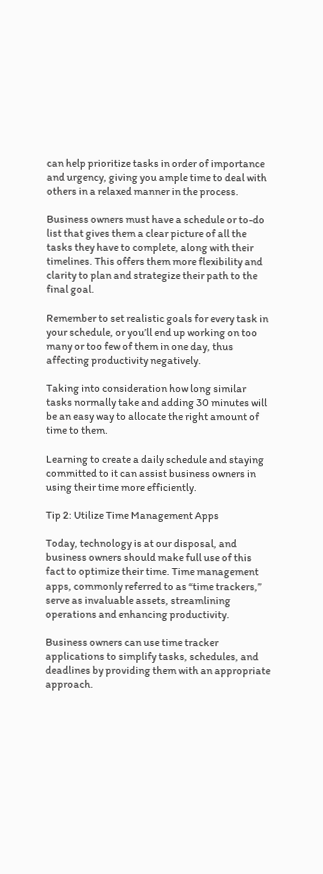can help prioritize tasks in order of importance and urgency, giving you ample time to deal with others in a relaxed manner in the process.

Business owners must have a schedule or to-do list that gives them a clear picture of all the tasks they have to complete, along with their timelines. This offers them more flexibility and clarity to plan and strategize their path to the final goal.

Remember to set realistic goals for every task in your schedule, or you’ll end up working on too many or too few of them in one day, thus affecting productivity negatively.

Taking into consideration how long similar tasks normally take and adding 30 minutes will be an easy way to allocate the right amount of time to them.

Learning to create a daily schedule and staying committed to it can assist business owners in using their time more efficiently.

Tip 2: Utilize Time Management Apps

Today, technology is at our disposal, and business owners should make full use of this fact to optimize their time. Time management apps, commonly referred to as “time trackers,” serve as invaluable assets, streamlining operations and enhancing productivity.

Business owners can use time tracker applications to simplify tasks, schedules, and deadlines by providing them with an appropriate approach.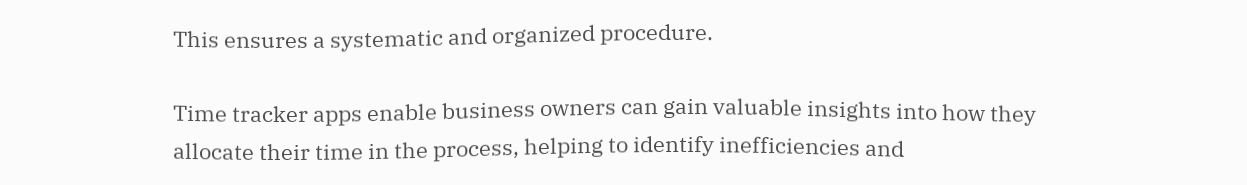This ensures a systematic and organized procedure.

Time tracker apps enable business owners can gain valuable insights into how they allocate their time in the process, helping to identify inefficiencies and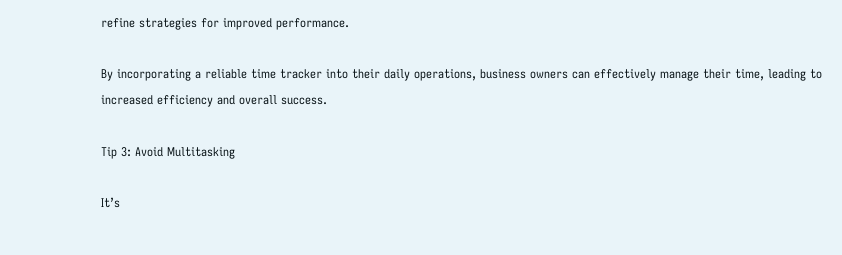refine strategies for improved performance.

By incorporating a reliable time tracker into their daily operations, business owners can effectively manage their time, leading to increased efficiency and overall success.

Tip 3: Avoid Multitasking

It’s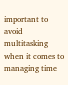important to avoid multitasking when it comes to managing time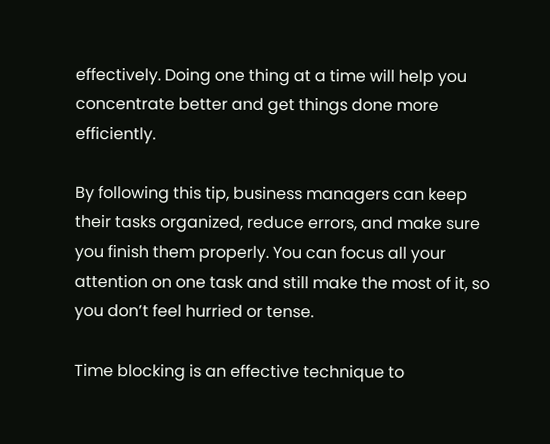effectively. Doing one thing at a time will help you concentrate better and get things done more efficiently.

By following this tip, business managers can keep their tasks organized, reduce errors, and make sure you finish them properly. You can focus all your attention on one task and still make the most of it, so you don’t feel hurried or tense.

Time blocking is an effective technique to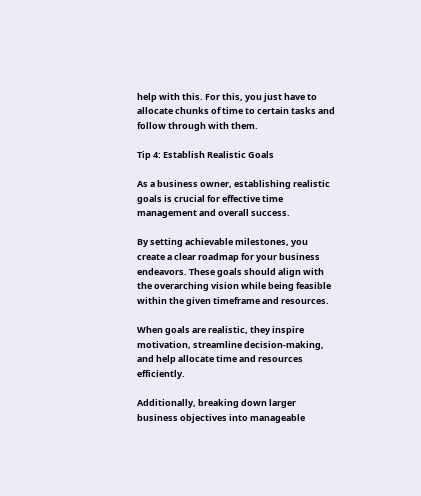help with this. For this, you just have to allocate chunks of time to certain tasks and follow through with them.

Tip 4: Establish Realistic Goals

As a business owner, establishing realistic goals is crucial for effective time management and overall success.

By setting achievable milestones, you create a clear roadmap for your business endeavors. These goals should align with the overarching vision while being feasible within the given timeframe and resources.

When goals are realistic, they inspire motivation, streamline decision-making, and help allocate time and resources efficiently.

Additionally, breaking down larger business objectives into manageable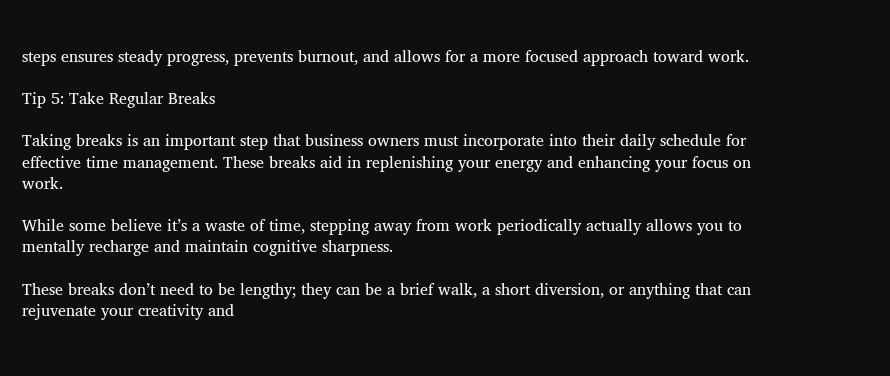steps ensures steady progress, prevents burnout, and allows for a more focused approach toward work.

Tip 5: Take Regular Breaks

Taking breaks is an important step that business owners must incorporate into their daily schedule for effective time management. These breaks aid in replenishing your energy and enhancing your focus on work.

While some believe it’s a waste of time, stepping away from work periodically actually allows you to mentally recharge and maintain cognitive sharpness.

These breaks don’t need to be lengthy; they can be a brief walk, a short diversion, or anything that can rejuvenate your creativity and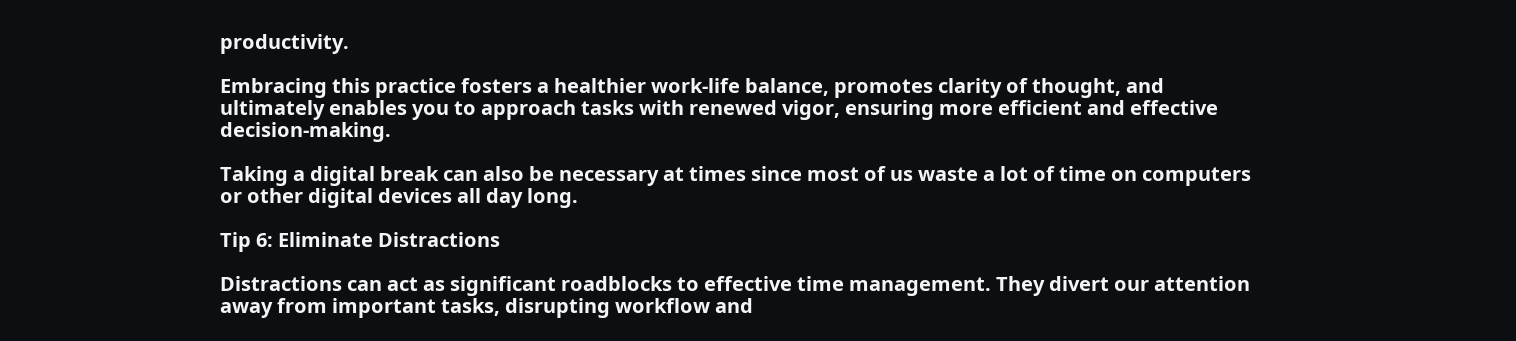productivity.

Embracing this practice fosters a healthier work-life balance, promotes clarity of thought, and ultimately enables you to approach tasks with renewed vigor, ensuring more efficient and effective decision-making.

Taking a digital break can also be necessary at times since most of us waste a lot of time on computers or other digital devices all day long.

Tip 6: Eliminate Distractions

Distractions can act as significant roadblocks to effective time management. They divert our attention away from important tasks, disrupting workflow and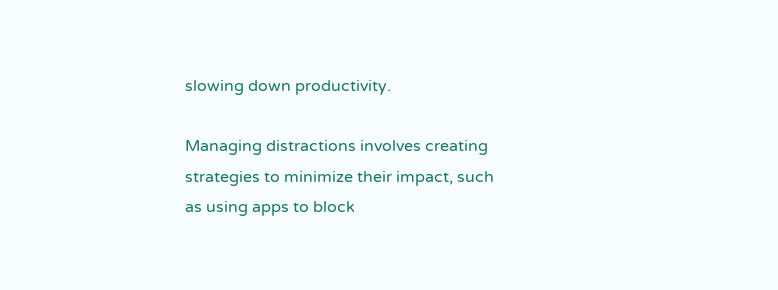slowing down productivity.

Managing distractions involves creating strategies to minimize their impact, such as using apps to block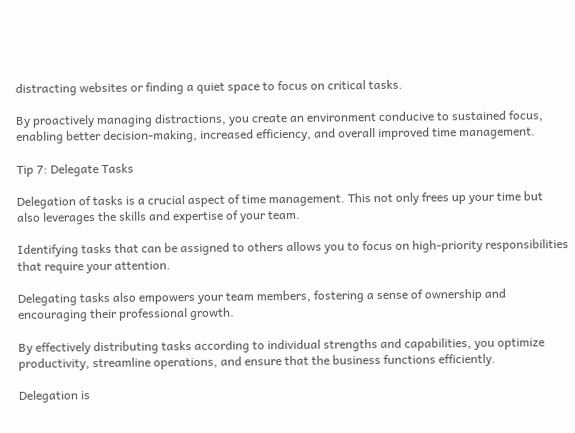distracting websites or finding a quiet space to focus on critical tasks.

By proactively managing distractions, you create an environment conducive to sustained focus, enabling better decision-making, increased efficiency, and overall improved time management.

Tip 7: Delegate Tasks

Delegation of tasks is a crucial aspect of time management. This not only frees up your time but also leverages the skills and expertise of your team.

Identifying tasks that can be assigned to others allows you to focus on high-priority responsibilities that require your attention.

Delegating tasks also empowers your team members, fostering a sense of ownership and encouraging their professional growth.

By effectively distributing tasks according to individual strengths and capabilities, you optimize productivity, streamline operations, and ensure that the business functions efficiently.

Delegation is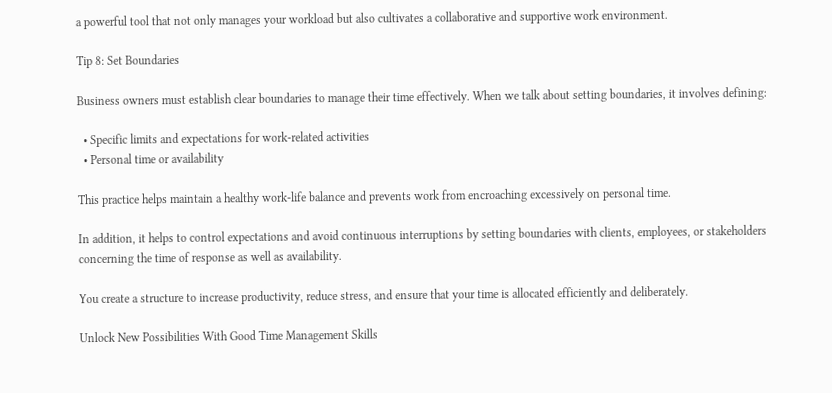a powerful tool that not only manages your workload but also cultivates a collaborative and supportive work environment.

Tip 8: Set Boundaries

Business owners must establish clear boundaries to manage their time effectively. When we talk about setting boundaries, it involves defining:

  • Specific limits and expectations for work-related activities
  • Personal time or availability

This practice helps maintain a healthy work-life balance and prevents work from encroaching excessively on personal time.

In addition, it helps to control expectations and avoid continuous interruptions by setting boundaries with clients, employees, or stakeholders concerning the time of response as well as availability.

You create a structure to increase productivity, reduce stress, and ensure that your time is allocated efficiently and deliberately.

Unlock New Possibilities With Good Time Management Skills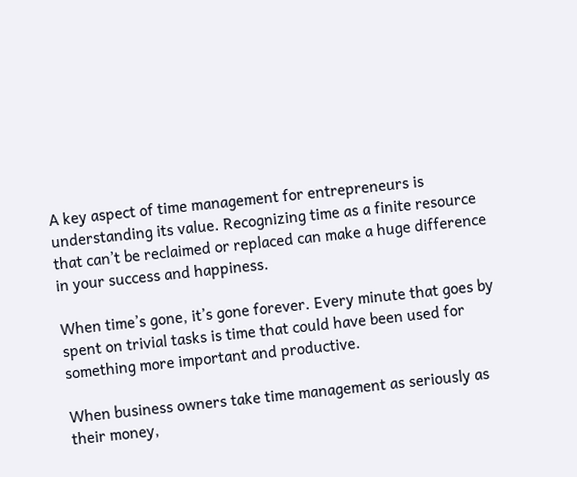A key aspect of time management for entrepreneurs is understanding its value. Recognizing time as a finite resource that can’t be reclaimed or replaced can make a huge difference in your success and happiness.

When time’s gone, it’s gone forever. Every minute that goes by spent on trivial tasks is time that could have been used for something more important and productive.

When business owners take time management as seriously as their money,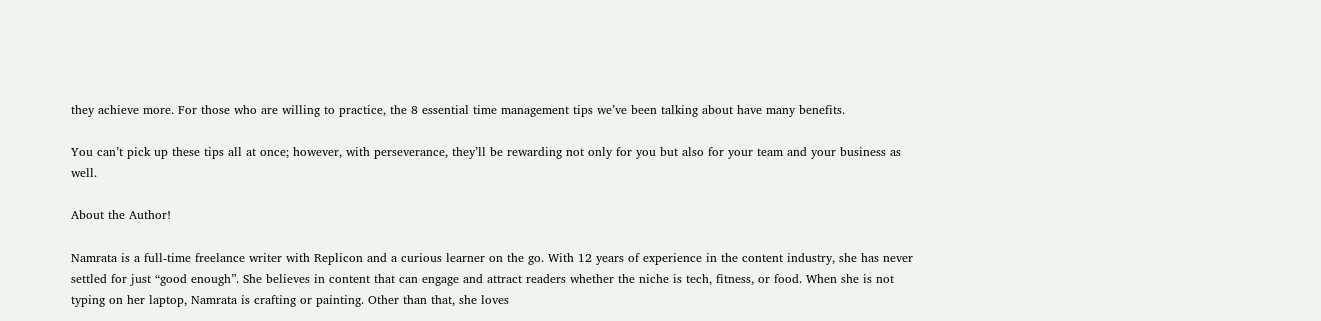they achieve more. For those who are willing to practice, the 8 essential time management tips we’ve been talking about have many benefits.

You can’t pick up these tips all at once; however, with perseverance, they’ll be rewarding not only for you but also for your team and your business as well.

About the Author!

Namrata is a full-time freelance writer with Replicon and a curious learner on the go. With 12 years of experience in the content industry, she has never settled for just “good enough”. She believes in content that can engage and attract readers whether the niche is tech, fitness, or food. When she is not typing on her laptop, Namrata is crafting or painting. Other than that, she loves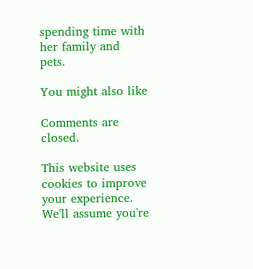spending time with her family and pets.

You might also like

Comments are closed.

This website uses cookies to improve your experience. We'll assume you're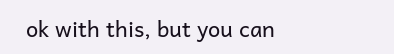ok with this, but you can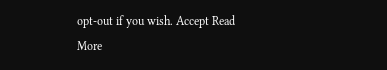opt-out if you wish. Accept Read More